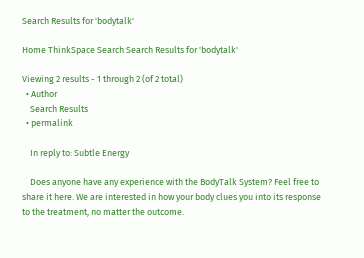Search Results for 'bodytalk'

Home ThinkSpace Search Search Results for 'bodytalk'

Viewing 2 results - 1 through 2 (of 2 total)
  • Author
    Search Results
  • permalink

    In reply to: Subtle Energy

    Does anyone have any experience with the BodyTalk System? Feel free to share it here. We are interested in how your body clues you into its response to the treatment, no matter the outcome.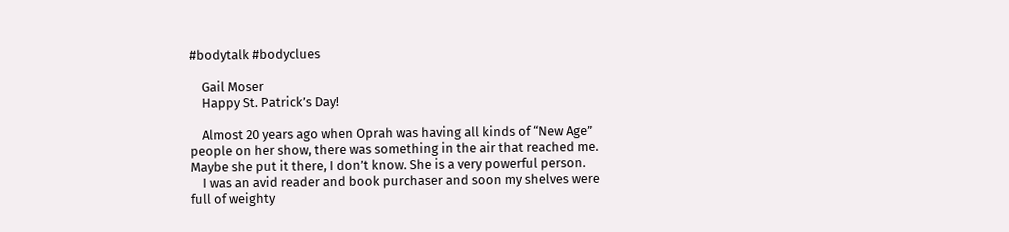#bodytalk #bodyclues

    Gail Moser
    Happy St. Patrick’s Day!

    Almost 20 years ago when Oprah was having all kinds of “New Age” people on her show, there was something in the air that reached me. Maybe she put it there, I don’t know. She is a very powerful person.
    I was an avid reader and book purchaser and soon my shelves were full of weighty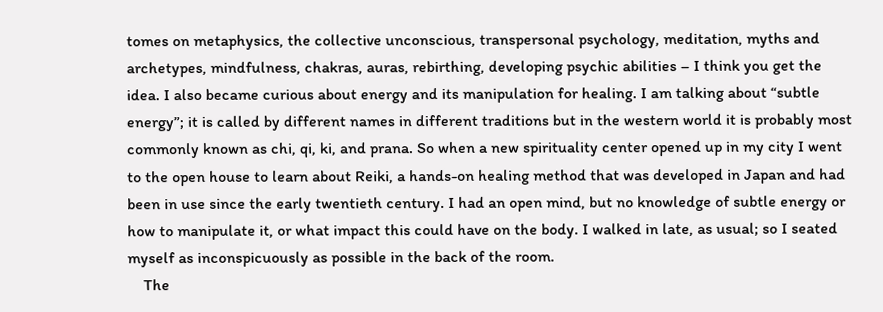tomes on metaphysics, the collective unconscious, transpersonal psychology, meditation, myths and archetypes, mindfulness, chakras, auras, rebirthing, developing psychic abilities – I think you get the idea. I also became curious about energy and its manipulation for healing. I am talking about “subtle energy”; it is called by different names in different traditions but in the western world it is probably most commonly known as chi, qi, ki, and prana. So when a new spirituality center opened up in my city I went to the open house to learn about Reiki, a hands-on healing method that was developed in Japan and had been in use since the early twentieth century. I had an open mind, but no knowledge of subtle energy or how to manipulate it, or what impact this could have on the body. I walked in late, as usual; so I seated myself as inconspicuously as possible in the back of the room.
    The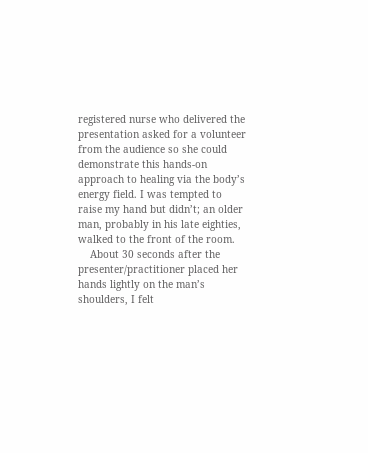registered nurse who delivered the presentation asked for a volunteer from the audience so she could demonstrate this hands-on approach to healing via the body’s energy field. I was tempted to raise my hand but didn’t; an older man, probably in his late eighties, walked to the front of the room.
    About 30 seconds after the presenter/practitioner placed her hands lightly on the man’s shoulders, I felt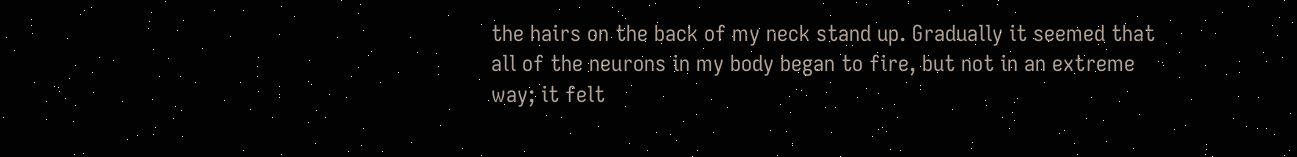the hairs on the back of my neck stand up. Gradually it seemed that all of the neurons in my body began to fire, but not in an extreme way; it felt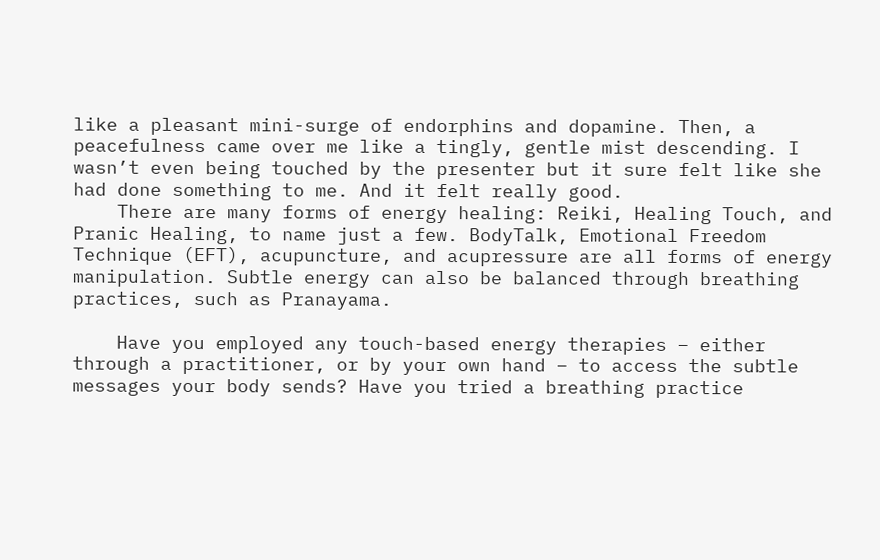like a pleasant mini-surge of endorphins and dopamine. Then, a peacefulness came over me like a tingly, gentle mist descending. I wasn’t even being touched by the presenter but it sure felt like she had done something to me. And it felt really good.
    There are many forms of energy healing: Reiki, Healing Touch, and Pranic Healing, to name just a few. BodyTalk, Emotional Freedom Technique (EFT), acupuncture, and acupressure are all forms of energy manipulation. Subtle energy can also be balanced through breathing practices, such as Pranayama.

    Have you employed any touch-based energy therapies – either through a practitioner, or by your own hand – to access the subtle messages your body sends? Have you tried a breathing practice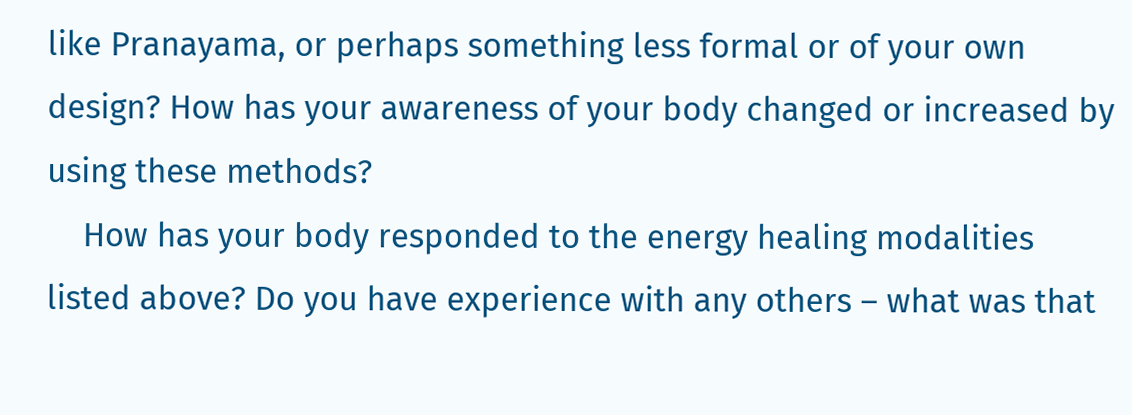like Pranayama, or perhaps something less formal or of your own design? How has your awareness of your body changed or increased by using these methods?
    How has your body responded to the energy healing modalities listed above? Do you have experience with any others – what was that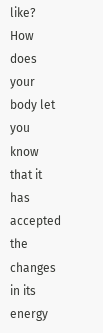like? How does your body let you know that it has accepted the changes in its energy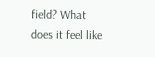field? What does it feel like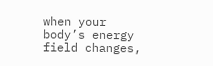when your body’s energy field changes,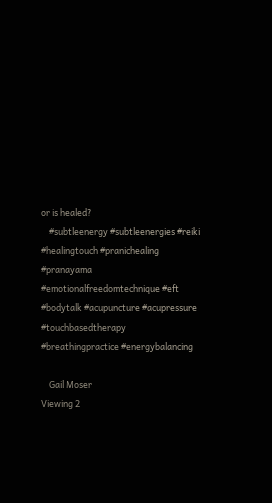or is healed?
    #subtleenergy #subtleenergies #reiki #healingtouch #pranichealing #pranayama #emotionalfreedomtechnique #eft #bodytalk #acupuncture #acupressure #touchbasedtherapy #breathingpractice #energybalancing

    Gail Moser
Viewing 2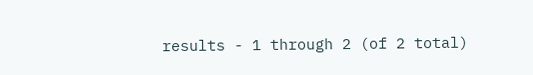results - 1 through 2 (of 2 total)